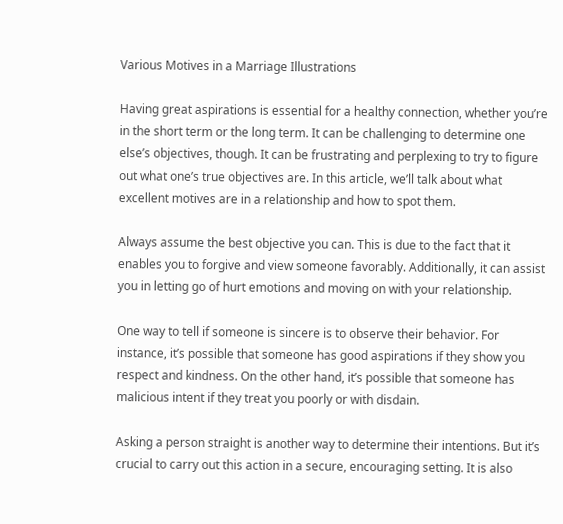Various Motives in a Marriage Illustrations

Having great aspirations is essential for a healthy connection, whether you’re in the short term or the long term. It can be challenging to determine one else’s objectives, though. It can be frustrating and perplexing to try to figure out what one’s true objectives are. In this article, we’ll talk about what excellent motives are in a relationship and how to spot them.

Always assume the best objective you can. This is due to the fact that it enables you to forgive and view someone favorably. Additionally, it can assist you in letting go of hurt emotions and moving on with your relationship.

One way to tell if someone is sincere is to observe their behavior. For instance, it’s possible that someone has good aspirations if they show you respect and kindness. On the other hand, it’s possible that someone has malicious intent if they treat you poorly or with disdain.

Asking a person straight is another way to determine their intentions. But it’s crucial to carry out this action in a secure, encouraging setting. It is also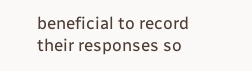beneficial to record their responses so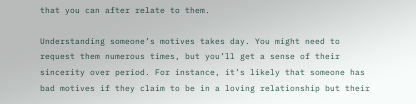that you can after relate to them.

Understanding someone’s motives takes day. You might need to request them numerous times, but you’ll get a sense of their sincerity over period. For instance, it’s likely that someone has bad motives if they claim to be in a loving relationship but their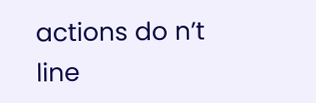actions do n’t line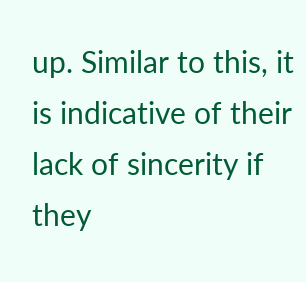up. Similar to this, it is indicative of their lack of sincerity if they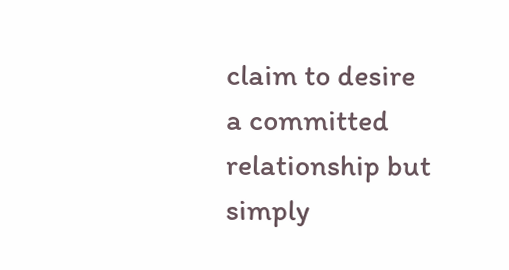claim to desire a committed relationship but simply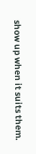show up when it suits them.